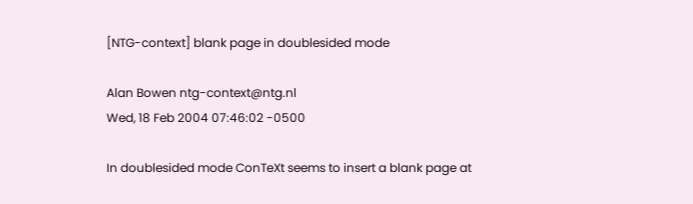[NTG-context] blank page in doublesided mode

Alan Bowen ntg-context@ntg.nl
Wed, 18 Feb 2004 07:46:02 -0500

In doublesided mode ConTeXt seems to insert a blank page at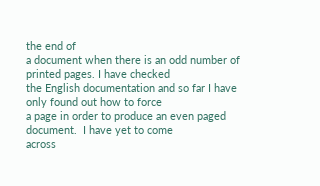the end of
a document when there is an odd number of printed pages. I have checked
the English documentation and so far I have only found out how to force
a page in order to produce an even paged document.  I have yet to come
across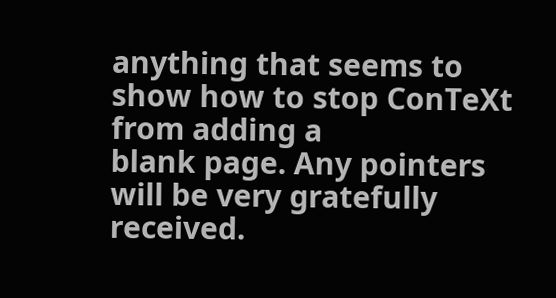anything that seems to show how to stop ConTeXt from adding a
blank page. Any pointers will be very gratefully received.